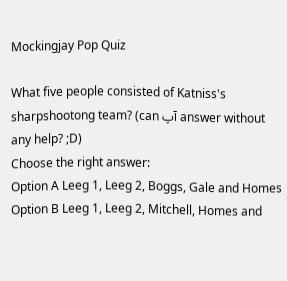Mockingjay Pop Quiz

What five people consisted of Katniss's sharpshootong team? (can آپ answer without any help? ;D)
Choose the right answer:
Option A Leeg 1, Leeg 2, Boggs, Gale and Homes
Option B Leeg 1, Leeg 2, Mitchell, Homes and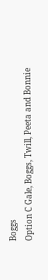Boggs
Option C Gale, Boggs, Twill, Peeta and Bonnie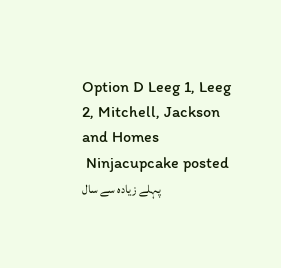Option D Leeg 1, Leeg 2, Mitchell, Jackson and Homes
 Ninjacupcake posted پہلے زیادہ سے سال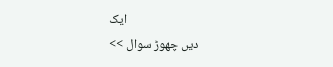ایک
دیں چھوڑ سوال >>